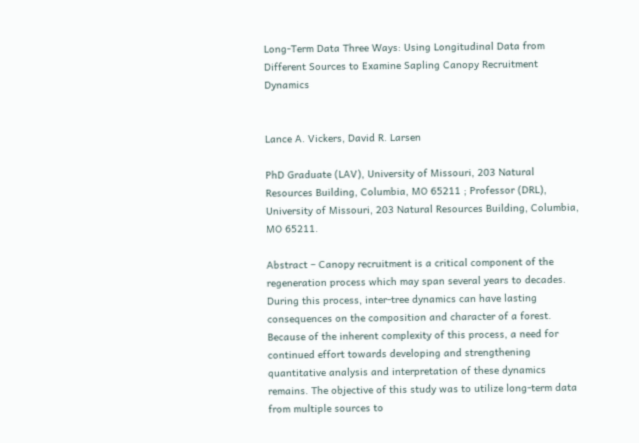Long-Term Data Three Ways: Using Longitudinal Data from Different Sources to Examine Sapling Canopy Recruitment Dynamics


Lance A. Vickers, David R. Larsen

PhD Graduate (LAV), University of Missouri, 203 Natural Resources Building, Columbia, MO 65211 ; Professor (DRL), University of Missouri, 203 Natural Resources Building, Columbia, MO 65211.

Abstract – Canopy recruitment is a critical component of the regeneration process which may span several years to decades. During this process, inter-tree dynamics can have lasting consequences on the composition and character of a forest. Because of the inherent complexity of this process, a need for continued effort towards developing and strengthening quantitative analysis and interpretation of these dynamics remains. The objective of this study was to utilize long-term data from multiple sources to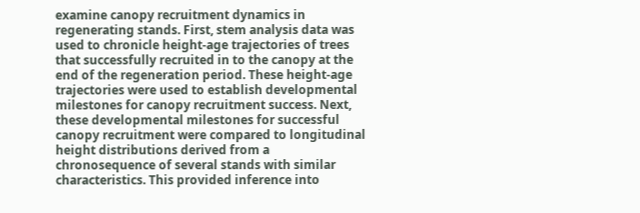examine canopy recruitment dynamics in regenerating stands. First, stem analysis data was used to chronicle height-age trajectories of trees that successfully recruited in to the canopy at the end of the regeneration period. These height-age trajectories were used to establish developmental milestones for canopy recruitment success. Next, these developmental milestones for successful canopy recruitment were compared to longitudinal height distributions derived from a chronosequence of several stands with similar characteristics. This provided inference into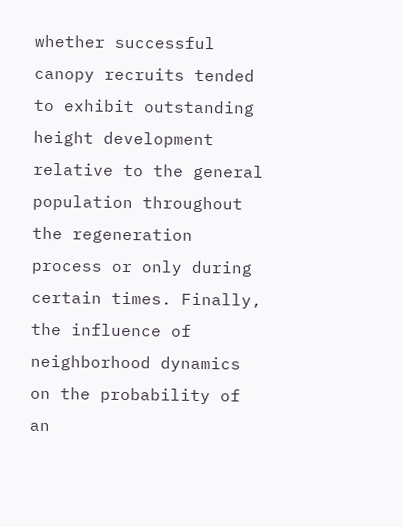whether successful canopy recruits tended to exhibit outstanding height development relative to the general population throughout the regeneration process or only during certain times. Finally, the influence of neighborhood dynamics on the probability of an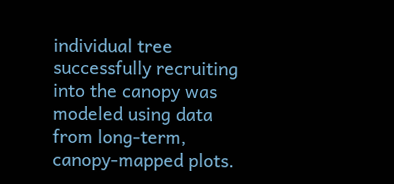individual tree successfully recruiting into the canopy was modeled using data from long-term, canopy-mapped plots.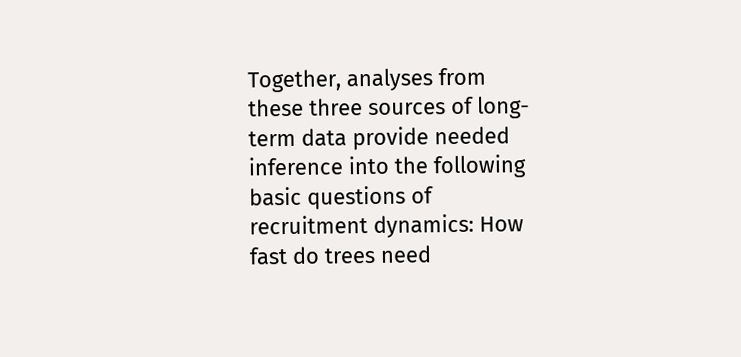Together, analyses from these three sources of long-term data provide needed inference into the following basic questions of recruitment dynamics: How fast do trees need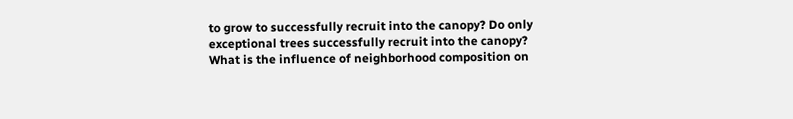to grow to successfully recruit into the canopy? Do only exceptional trees successfully recruit into the canopy? What is the influence of neighborhood composition on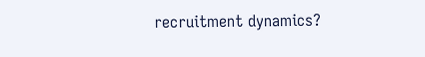recruitment dynamics?